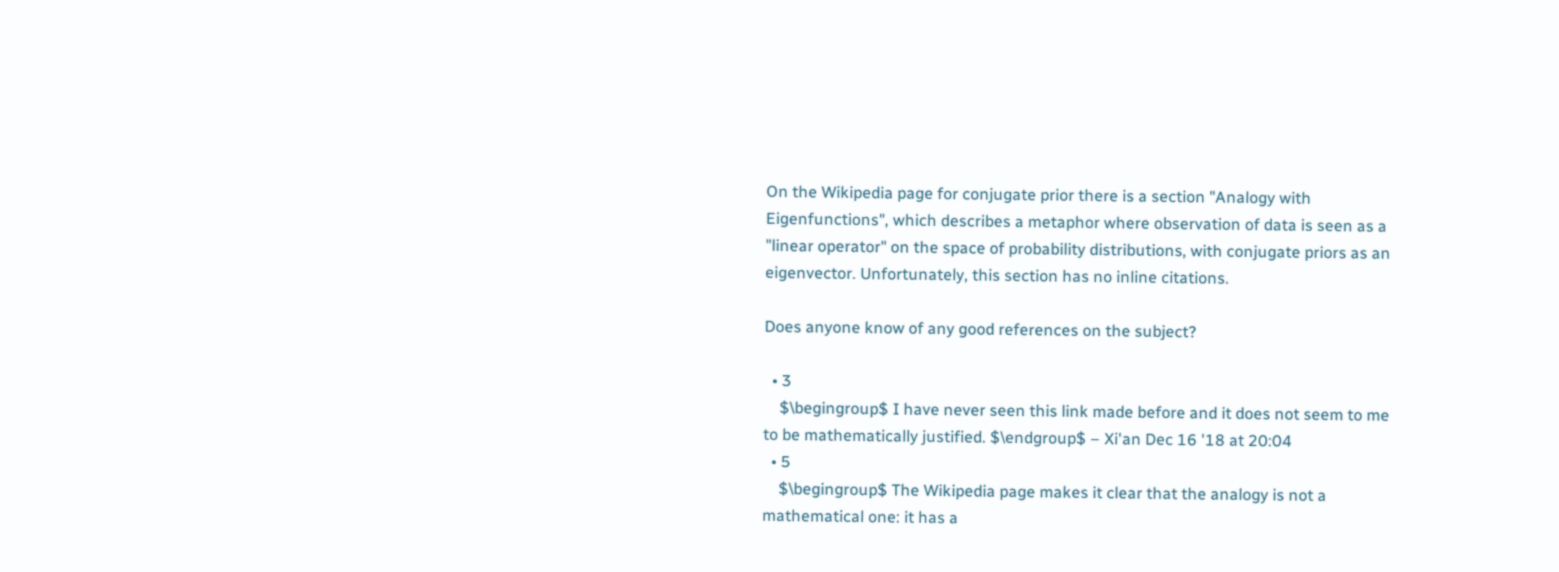On the Wikipedia page for conjugate prior there is a section "Analogy with Eigenfunctions", which describes a metaphor where observation of data is seen as a "linear operator" on the space of probability distributions, with conjugate priors as an eigenvector. Unfortunately, this section has no inline citations.

Does anyone know of any good references on the subject?

  • 3
    $\begingroup$ I have never seen this link made before and it does not seem to me to be mathematically justified. $\endgroup$ – Xi'an Dec 16 '18 at 20:04
  • 5
    $\begingroup$ The Wikipedia page makes it clear that the analogy is not a mathematical one: it has a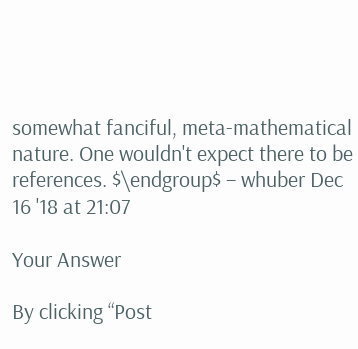somewhat fanciful, meta-mathematical nature. One wouldn't expect there to be references. $\endgroup$ – whuber Dec 16 '18 at 21:07

Your Answer

By clicking “Post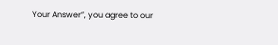Your Answer”, you agree to our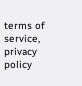terms of service, privacy policy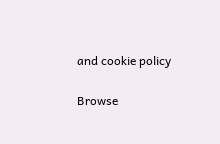and cookie policy

Browse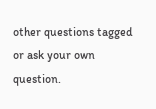other questions tagged or ask your own question.